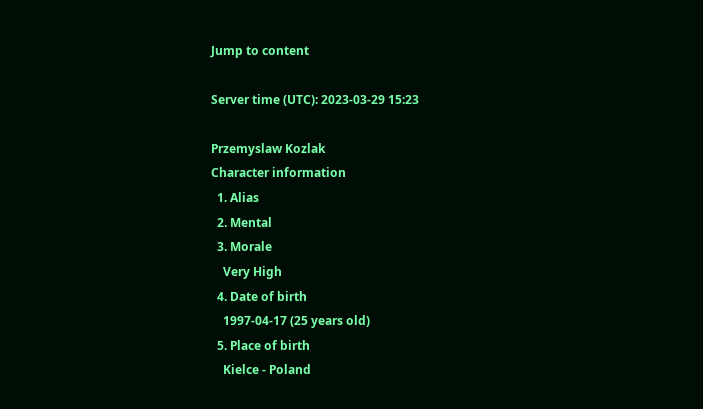Jump to content

Server time (UTC): 2023-03-29 15:23

Przemyslaw Kozlak
Character information
  1. Alias
  2. Mental
  3. Morale
    Very High
  4. Date of birth
    1997-04-17 (25 years old)
  5. Place of birth
    Kielce - Poland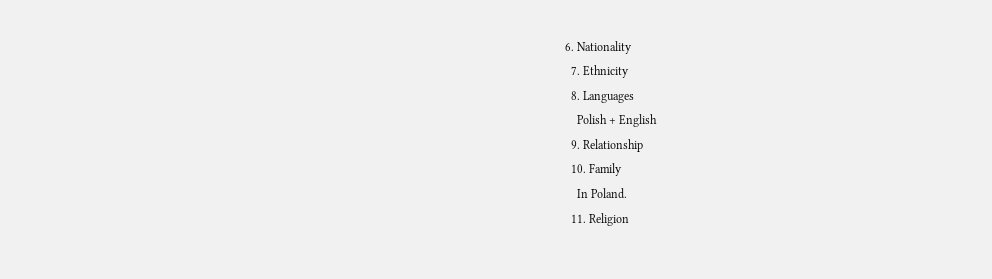6. Nationality
  7. Ethnicity
  8. Languages
    Polish + English
  9. Relationship
  10. Family
    In Poland.
  11. Religion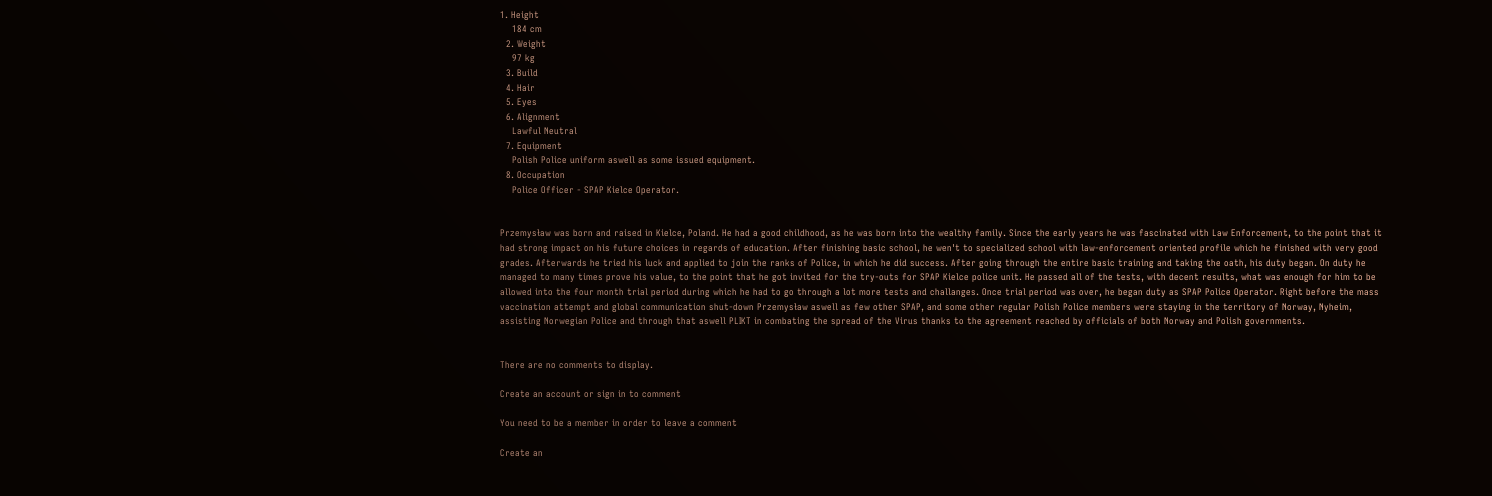1. Height
    184 cm
  2. Weight
    97 kg
  3. Build
  4. Hair
  5. Eyes
  6. Alignment
    Lawful Neutral
  7. Equipment
    Polish Police uniform aswell as some issued equipment.
  8. Occupation
    Police Officer - SPAP Kielce Operator.


Przemysław was born and raised in Kielce, Poland. He had a good childhood, as he was born into the wealthy family. Since the early years he was fascinated with Law Enforcement, to the point that it had strong impact on his future choices in regards of education. After finishing basic school, he wen't to specialized school with law-enforcement oriented profile which he finished with very good grades. Afterwards he tried his luck and applied to join the ranks of Police, in which he did success. After going through the entire basic training and taking the oath, his duty began. On duty he managed to many times prove his value, to the point that he got invited for the try-outs for SPAP Kielce police unit. He passed all of the tests, with decent results, what was enough for him to be allowed into the four month trial period during which he had to go through a lot more tests and challanges. Once trial period was over, he began duty as SPAP Police Operator. Right before the mass vaccination attempt and global communication shut-down Przemysław aswell as few other SPAP, and some other regular Polish Police members were staying in the territory of Norway, Nyheim, assisting Norwegian Police and through that aswell PLIKT in combating the spread of the Virus thanks to the agreement reached by officials of both Norway and Polish governments.


There are no comments to display.

Create an account or sign in to comment

You need to be a member in order to leave a comment

Create an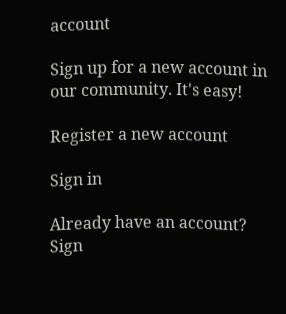account

Sign up for a new account in our community. It's easy!

Register a new account

Sign in

Already have an account? Sign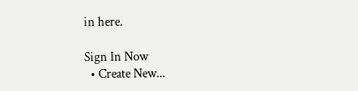in here.

Sign In Now
  • Create New...